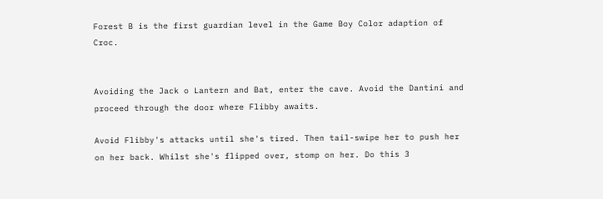Forest B is the first guardian level in the Game Boy Color adaption of Croc.


Avoiding the Jack o Lantern and Bat, enter the cave. Avoid the Dantini and proceed through the door where Flibby awaits.

Avoid Flibby's attacks until she's tired. Then tail-swipe her to push her on her back. Whilst she's flipped over, stomp on her. Do this 3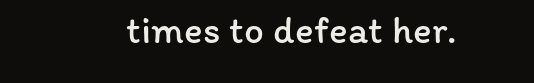times to defeat her.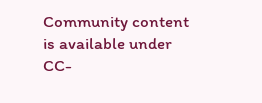Community content is available under CC-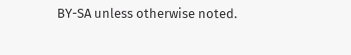BY-SA unless otherwise noted.